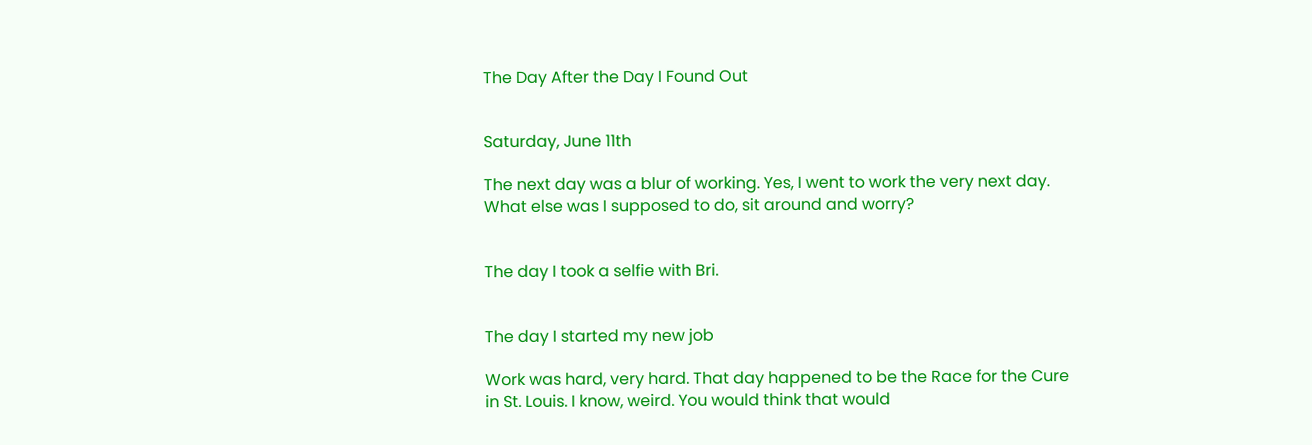The Day After the Day I Found Out


Saturday, June 11th

The next day was a blur of working. Yes, I went to work the very next day. What else was I supposed to do, sit around and worry?


The day I took a selfie with Bri.


The day I started my new job

Work was hard, very hard. That day happened to be the Race for the Cure in St. Louis. I know, weird. You would think that would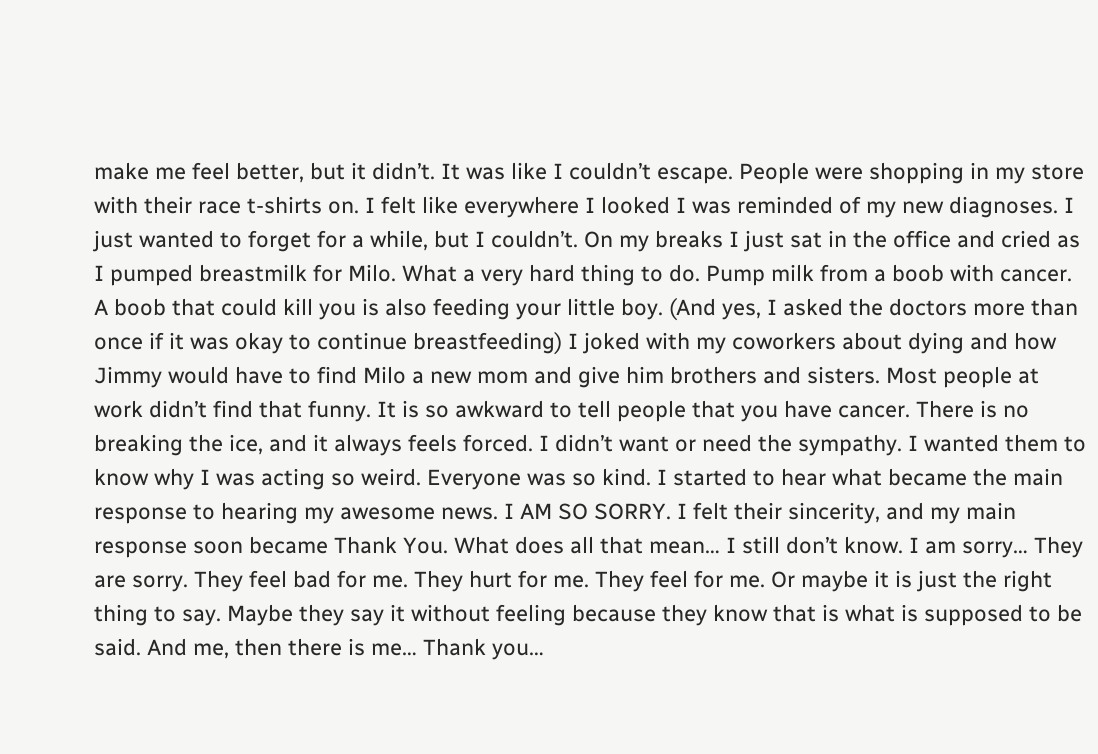make me feel better, but it didn’t. It was like I couldn’t escape. People were shopping in my store with their race t-shirts on. I felt like everywhere I looked I was reminded of my new diagnoses. I just wanted to forget for a while, but I couldn’t. On my breaks I just sat in the office and cried as I pumped breastmilk for Milo. What a very hard thing to do. Pump milk from a boob with cancer. A boob that could kill you is also feeding your little boy. (And yes, I asked the doctors more than once if it was okay to continue breastfeeding) I joked with my coworkers about dying and how Jimmy would have to find Milo a new mom and give him brothers and sisters. Most people at work didn’t find that funny. It is so awkward to tell people that you have cancer. There is no breaking the ice, and it always feels forced. I didn’t want or need the sympathy. I wanted them to know why I was acting so weird. Everyone was so kind. I started to hear what became the main response to hearing my awesome news. I AM SO SORRY. I felt their sincerity, and my main response soon became Thank You. What does all that mean… I still don’t know. I am sorry… They are sorry. They feel bad for me. They hurt for me. They feel for me. Or maybe it is just the right thing to say. Maybe they say it without feeling because they know that is what is supposed to be said. And me, then there is me… Thank you…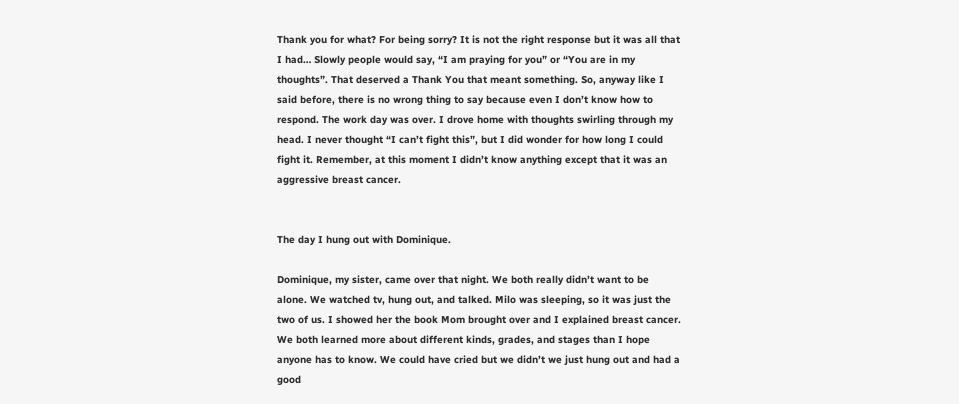Thank you for what? For being sorry? It is not the right response but it was all that I had… Slowly people would say, “I am praying for you” or “You are in my thoughts”. That deserved a Thank You that meant something. So, anyway like I said before, there is no wrong thing to say because even I don’t know how to respond. The work day was over. I drove home with thoughts swirling through my head. I never thought “I can’t fight this”, but I did wonder for how long I could fight it. Remember, at this moment I didn’t know anything except that it was an aggressive breast cancer.


The day I hung out with Dominique.

Dominique, my sister, came over that night. We both really didn’t want to be alone. We watched tv, hung out, and talked. Milo was sleeping, so it was just the two of us. I showed her the book Mom brought over and I explained breast cancer. We both learned more about different kinds, grades, and stages than I hope anyone has to know. We could have cried but we didn’t we just hung out and had a good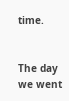time.


The day we went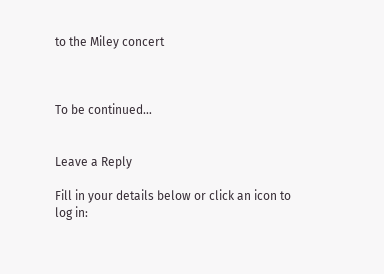to the Miley concert



To be continued…


Leave a Reply

Fill in your details below or click an icon to log in: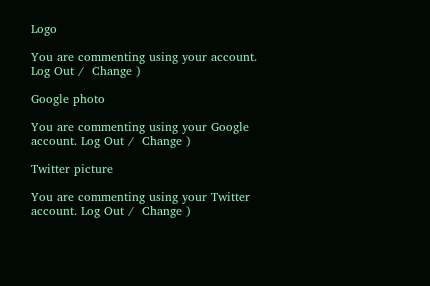Logo

You are commenting using your account. Log Out /  Change )

Google photo

You are commenting using your Google account. Log Out /  Change )

Twitter picture

You are commenting using your Twitter account. Log Out /  Change )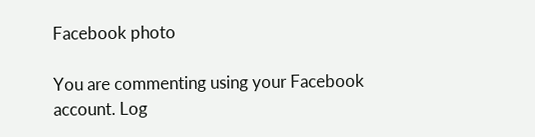Facebook photo

You are commenting using your Facebook account. Log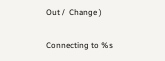Out /  Change )

Connecting to %s